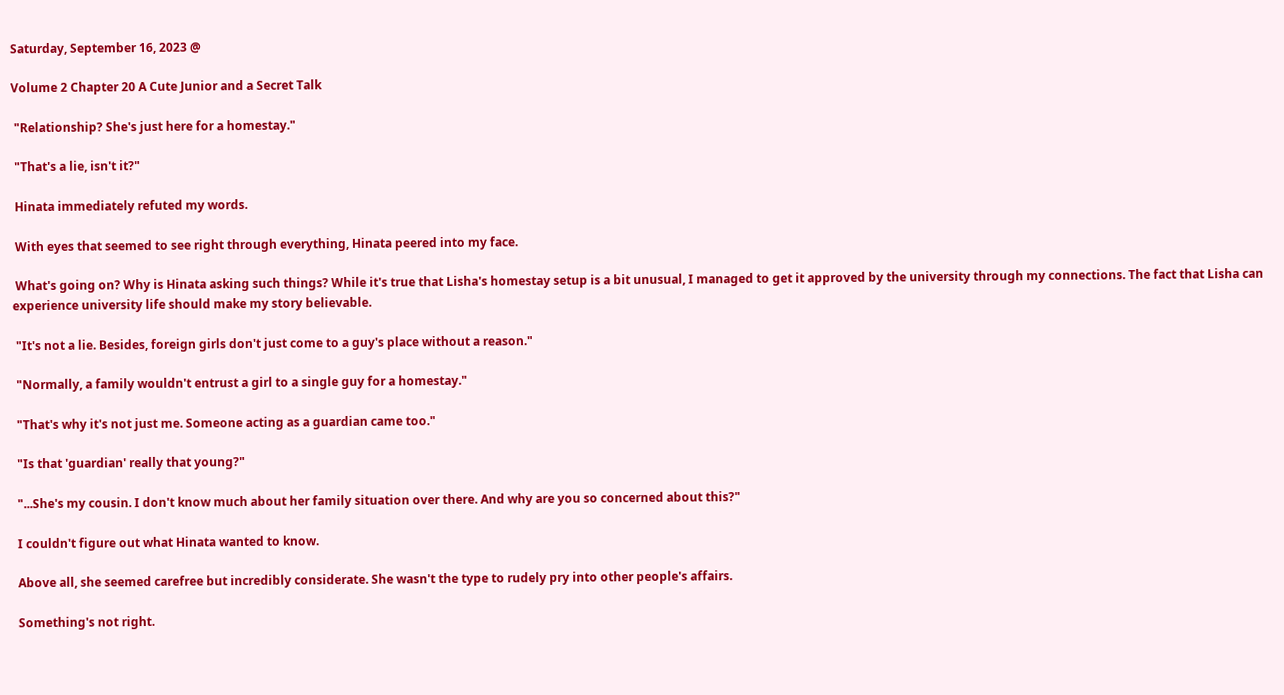Saturday, September 16, 2023 @

Volume 2 Chapter 20 A Cute Junior and a Secret Talk

 "Relationship? She's just here for a homestay."

 "That's a lie, isn't it?"

 Hinata immediately refuted my words.

 With eyes that seemed to see right through everything, Hinata peered into my face.

 What's going on? Why is Hinata asking such things? While it's true that Lisha's homestay setup is a bit unusual, I managed to get it approved by the university through my connections. The fact that Lisha can experience university life should make my story believable.

 "It's not a lie. Besides, foreign girls don't just come to a guy's place without a reason."

 "Normally, a family wouldn't entrust a girl to a single guy for a homestay."

 "That's why it's not just me. Someone acting as a guardian came too."

 "Is that 'guardian' really that young?"

 "...She's my cousin. I don't know much about her family situation over there. And why are you so concerned about this?"

 I couldn't figure out what Hinata wanted to know.

 Above all, she seemed carefree but incredibly considerate. She wasn't the type to rudely pry into other people's affairs.

 Something's not right.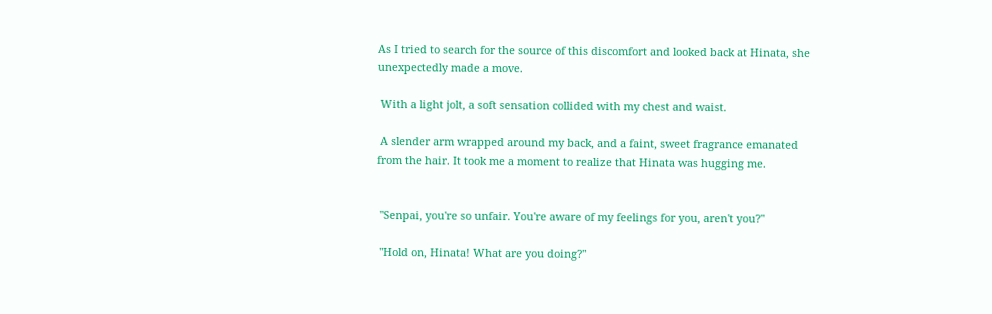As I tried to search for the source of this discomfort and looked back at Hinata, she unexpectedly made a move.

 With a light jolt, a soft sensation collided with my chest and waist.

 A slender arm wrapped around my back, and a faint, sweet fragrance emanated from the hair. It took me a moment to realize that Hinata was hugging me.


 "Senpai, you're so unfair. You're aware of my feelings for you, aren't you?"

 "Hold on, Hinata! What are you doing?"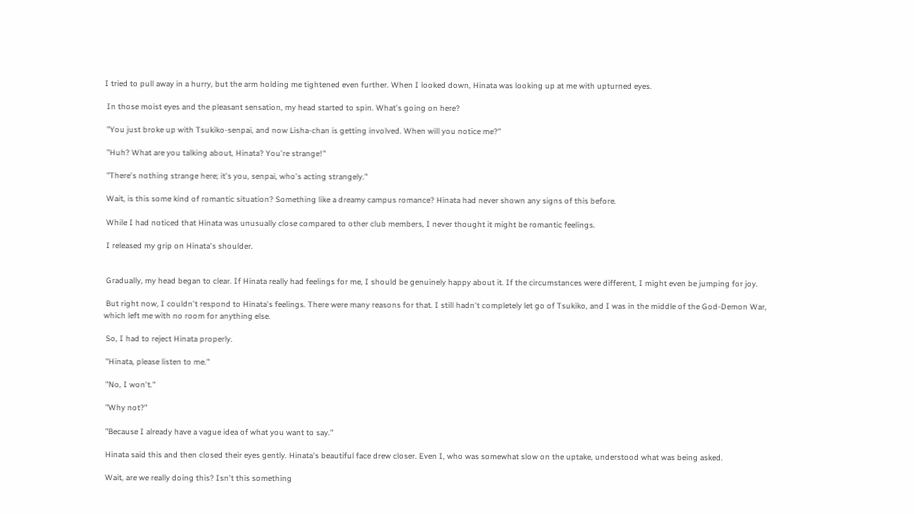I tried to pull away in a hurry, but the arm holding me tightened even further. When I looked down, Hinata was looking up at me with upturned eyes.

 In those moist eyes and the pleasant sensation, my head started to spin. What's going on here?

 "You just broke up with Tsukiko-senpai, and now Lisha-chan is getting involved. When will you notice me?"

 "Huh? What are you talking about, Hinata? You're strange!"

 "There's nothing strange here; it's you, senpai, who's acting strangely."

 Wait, is this some kind of romantic situation? Something like a dreamy campus romance? Hinata had never shown any signs of this before.

 While I had noticed that Hinata was unusually close compared to other club members, I never thought it might be romantic feelings.

 I released my grip on Hinata's shoulder.


 Gradually, my head began to clear. If Hinata really had feelings for me, I should be genuinely happy about it. If the circumstances were different, I might even be jumping for joy.

 But right now, I couldn't respond to Hinata's feelings. There were many reasons for that. I still hadn't completely let go of Tsukiko, and I was in the middle of the God-Demon War, which left me with no room for anything else.

 So, I had to reject Hinata properly.

 "Hinata, please listen to me."

 "No, I won't."

 "Why not?"

 "Because I already have a vague idea of what you want to say."

 Hinata said this and then closed their eyes gently. Hinata's beautiful face drew closer. Even I, who was somewhat slow on the uptake, understood what was being asked.

 Wait, are we really doing this? Isn't this something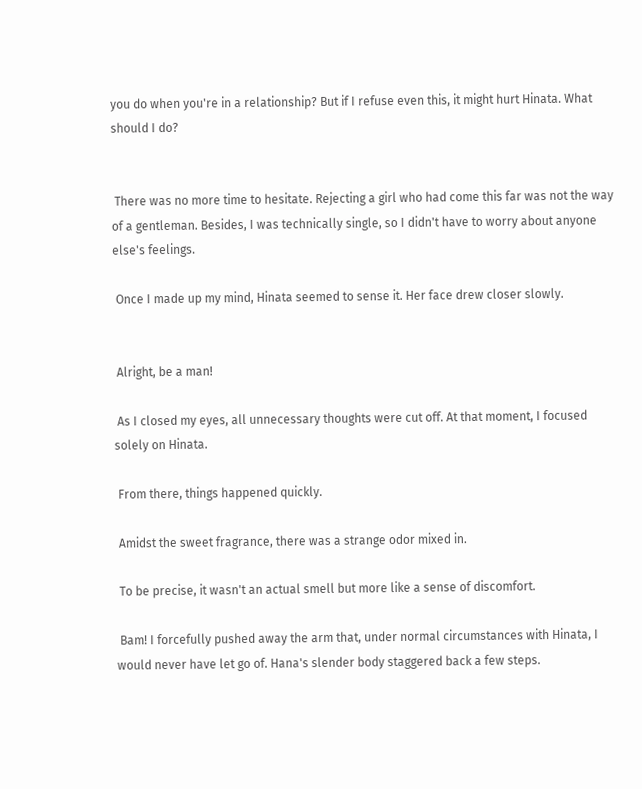you do when you're in a relationship? But if I refuse even this, it might hurt Hinata. What should I do?


 There was no more time to hesitate. Rejecting a girl who had come this far was not the way of a gentleman. Besides, I was technically single, so I didn't have to worry about anyone else's feelings.

 Once I made up my mind, Hinata seemed to sense it. Her face drew closer slowly.


 Alright, be a man!

 As I closed my eyes, all unnecessary thoughts were cut off. At that moment, I focused solely on Hinata.

 From there, things happened quickly.

 Amidst the sweet fragrance, there was a strange odor mixed in.

 To be precise, it wasn't an actual smell but more like a sense of discomfort.

 Bam! I forcefully pushed away the arm that, under normal circumstances with Hinata, I would never have let go of. Hana's slender body staggered back a few steps.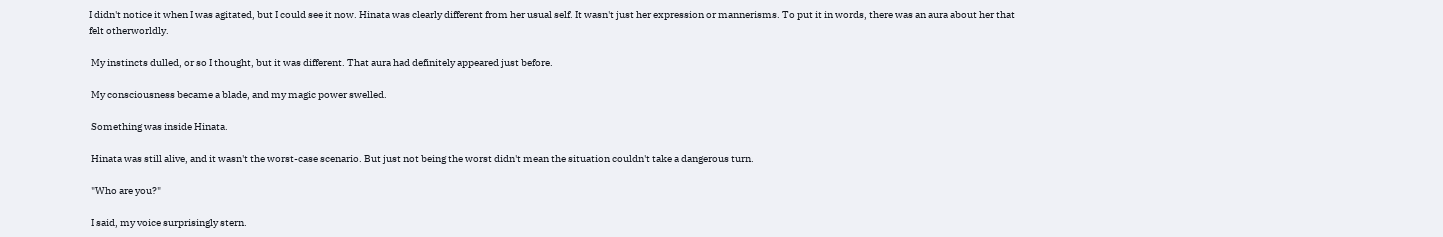I didn't notice it when I was agitated, but I could see it now. Hinata was clearly different from her usual self. It wasn't just her expression or mannerisms. To put it in words, there was an aura about her that felt otherworldly.

 My instincts dulled, or so I thought, but it was different. That aura had definitely appeared just before.

 My consciousness became a blade, and my magic power swelled.

 Something was inside Hinata.

 Hinata was still alive, and it wasn't the worst-case scenario. But just not being the worst didn't mean the situation couldn't take a dangerous turn.

 "Who are you?"

 I said, my voice surprisingly stern.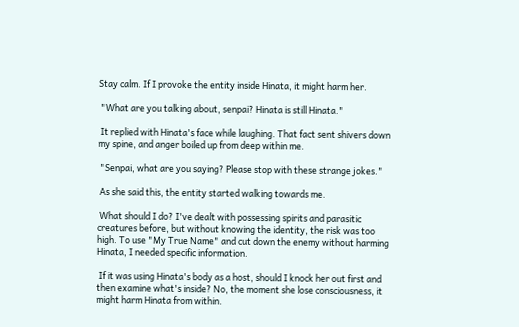Stay calm. If I provoke the entity inside Hinata, it might harm her.

 "What are you talking about, senpai? Hinata is still Hinata."

 It replied with Hinata's face while laughing. That fact sent shivers down my spine, and anger boiled up from deep within me.

 "Senpai, what are you saying? Please stop with these strange jokes."

 As she said this, the entity started walking towards me.

 What should I do? I've dealt with possessing spirits and parasitic creatures before, but without knowing the identity, the risk was too high. To use "My True Name" and cut down the enemy without harming Hinata, I needed specific information.

 If it was using Hinata's body as a host, should I knock her out first and then examine what's inside? No, the moment she lose consciousness, it might harm Hinata from within.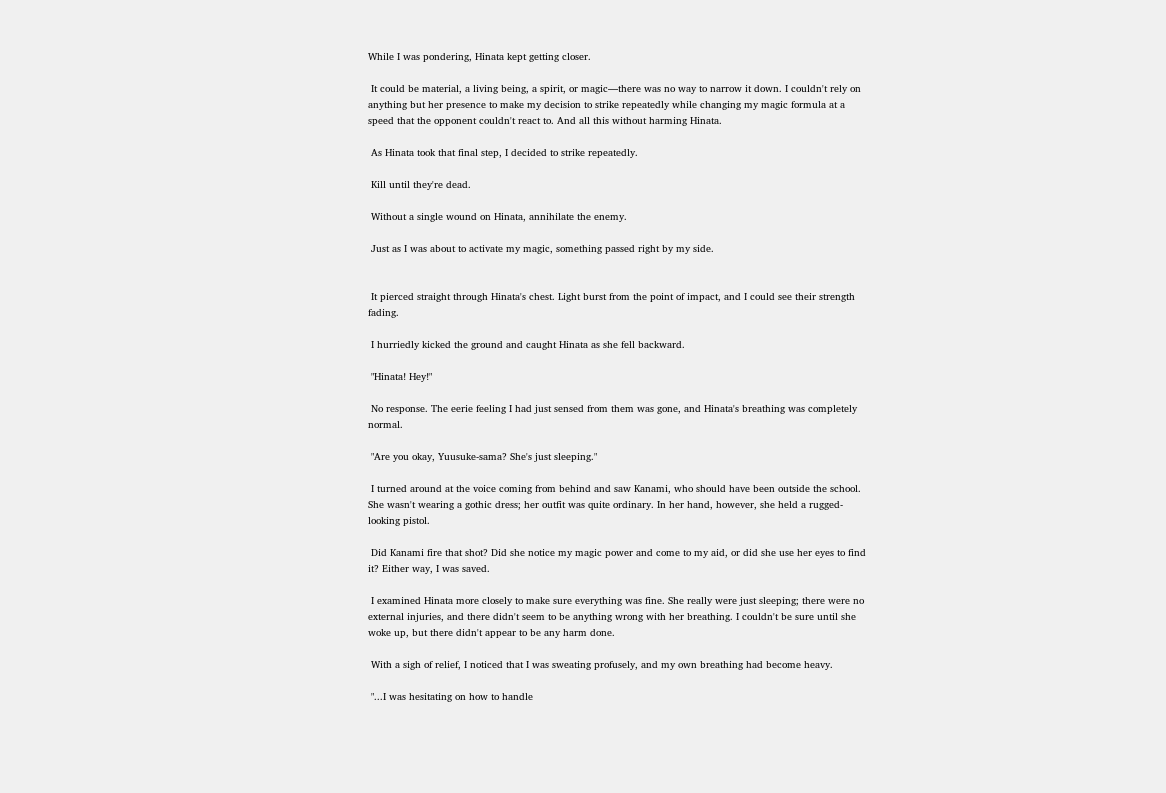While I was pondering, Hinata kept getting closer.

 It could be material, a living being, a spirit, or magic—there was no way to narrow it down. I couldn't rely on anything but her presence to make my decision to strike repeatedly while changing my magic formula at a speed that the opponent couldn't react to. And all this without harming Hinata.

 As Hinata took that final step, I decided to strike repeatedly.

 Kill until they're dead.

 Without a single wound on Hinata, annihilate the enemy.

 Just as I was about to activate my magic, something passed right by my side.


 It pierced straight through Hinata's chest. Light burst from the point of impact, and I could see their strength fading.

 I hurriedly kicked the ground and caught Hinata as she fell backward.

 "Hinata! Hey!"

 No response. The eerie feeling I had just sensed from them was gone, and Hinata's breathing was completely normal.

 "Are you okay, Yuusuke-sama? She's just sleeping."

 I turned around at the voice coming from behind and saw Kanami, who should have been outside the school. She wasn't wearing a gothic dress; her outfit was quite ordinary. In her hand, however, she held a rugged-looking pistol.

 Did Kanami fire that shot? Did she notice my magic power and come to my aid, or did she use her eyes to find it? Either way, I was saved.

 I examined Hinata more closely to make sure everything was fine. She really were just sleeping; there were no external injuries, and there didn't seem to be anything wrong with her breathing. I couldn't be sure until she woke up, but there didn't appear to be any harm done.

 With a sigh of relief, I noticed that I was sweating profusely, and my own breathing had become heavy.

 "...I was hesitating on how to handle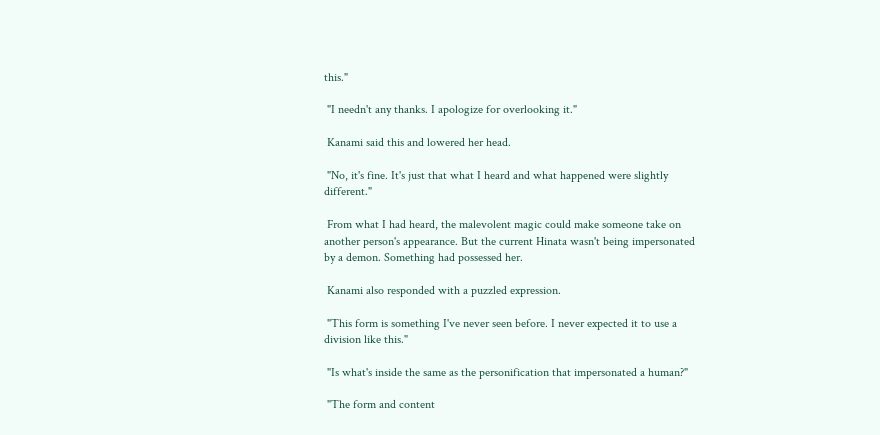this."

 "I needn't any thanks. I apologize for overlooking it."

 Kanami said this and lowered her head.

 "No, it's fine. It's just that what I heard and what happened were slightly different."

 From what I had heard, the malevolent magic could make someone take on another person's appearance. But the current Hinata wasn't being impersonated by a demon. Something had possessed her.

 Kanami also responded with a puzzled expression.

 "This form is something I've never seen before. I never expected it to use a division like this."

 "Is what's inside the same as the personification that impersonated a human?"

 "The form and content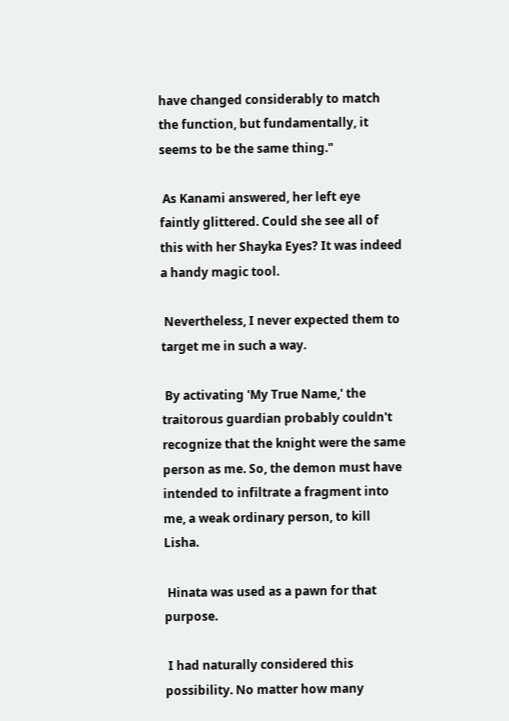have changed considerably to match the function, but fundamentally, it seems to be the same thing."

 As Kanami answered, her left eye faintly glittered. Could she see all of this with her Shayka Eyes? It was indeed a handy magic tool.

 Nevertheless, I never expected them to target me in such a way.

 By activating 'My True Name,' the traitorous guardian probably couldn't recognize that the knight were the same person as me. So, the demon must have intended to infiltrate a fragment into me, a weak ordinary person, to kill Lisha.

 Hinata was used as a pawn for that purpose.

 I had naturally considered this possibility. No matter how many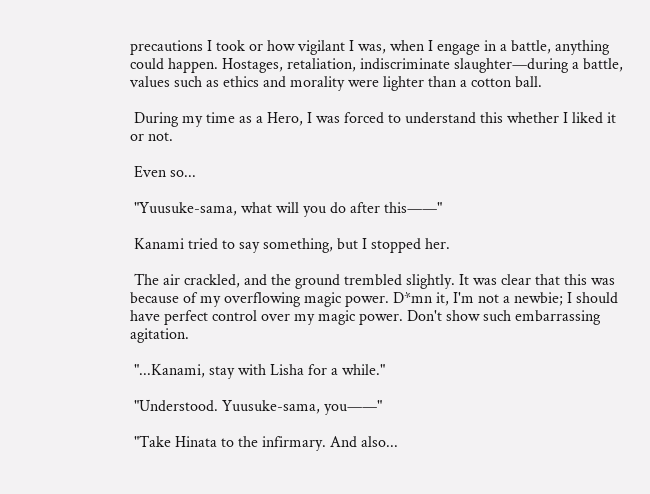precautions I took or how vigilant I was, when I engage in a battle, anything could happen. Hostages, retaliation, indiscriminate slaughter—during a battle, values such as ethics and morality were lighter than a cotton ball.

 During my time as a Hero, I was forced to understand this whether I liked it or not.

 Even so...

 "Yuusuke-sama, what will you do after this——"

 Kanami tried to say something, but I stopped her.

 The air crackled, and the ground trembled slightly. It was clear that this was because of my overflowing magic power. D*mn it, I'm not a newbie; I should have perfect control over my magic power. Don't show such embarrassing agitation.

 "...Kanami, stay with Lisha for a while."

 "Understood. Yuusuke-sama, you——"

 "Take Hinata to the infirmary. And also...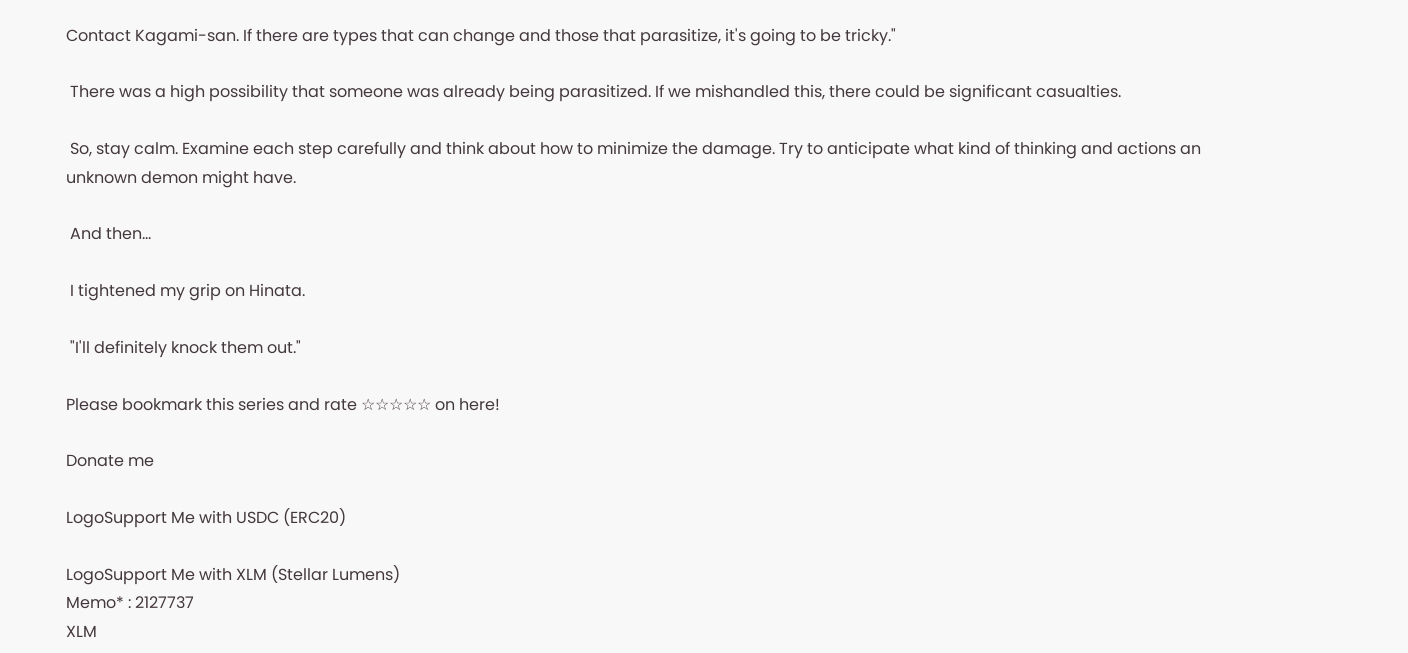Contact Kagami-san. If there are types that can change and those that parasitize, it's going to be tricky."

 There was a high possibility that someone was already being parasitized. If we mishandled this, there could be significant casualties.

 So, stay calm. Examine each step carefully and think about how to minimize the damage. Try to anticipate what kind of thinking and actions an unknown demon might have.

 And then...

 I tightened my grip on Hinata.

 "I'll definitely knock them out."

Please bookmark this series and rate ☆☆☆☆☆ on here!

Donate me

LogoSupport Me with USDC (ERC20)

LogoSupport Me with XLM (Stellar Lumens)
Memo* : 2127737
XLM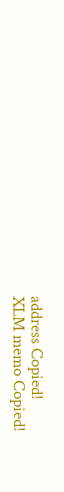address Copied!
XLM memo Copied!